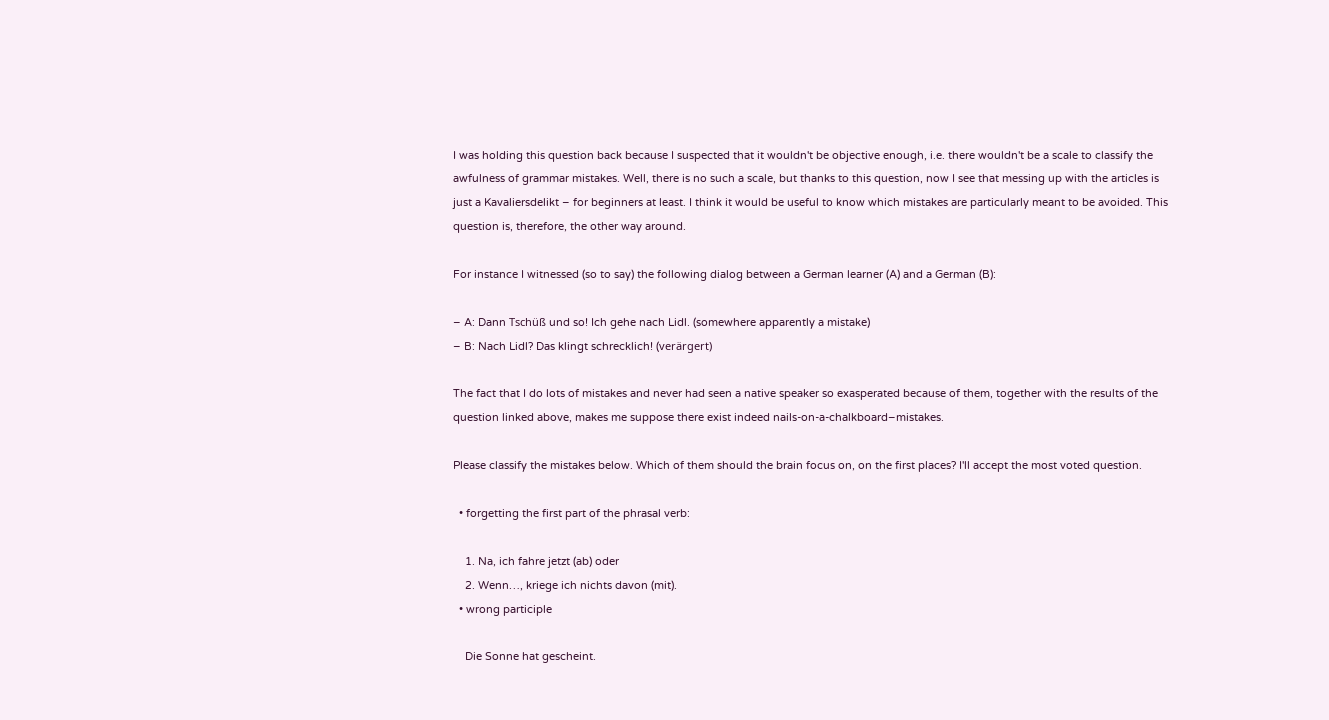I was holding this question back because I suspected that it wouldn't be objective enough, i.e. there wouldn't be a scale to classify the awfulness of grammar mistakes. Well, there is no such a scale, but thanks to this question, now I see that messing up with the articles is just a Kavaliersdelikt – for beginners at least. I think it would be useful to know which mistakes are particularly meant to be avoided. This question is, therefore, the other way around.

For instance I witnessed (so to say) the following dialog between a German learner (A) and a German (B):

– A: Dann Tschüß und so! Ich gehe nach Lidl. (somewhere apparently a mistake)
– B: Nach Lidl? Das klingt schrecklich! (verärgert)

The fact that I do lots of mistakes and never had seen a native speaker so exasperated because of them, together with the results of the question linked above, makes me suppose there exist indeed nails-on-a-chalkboard–mistakes.

Please classify the mistakes below. Which of them should the brain focus on, on the first places? I'll accept the most voted question.

  • forgetting the first part of the phrasal verb:

    1. Na, ich fahre jetzt (ab) oder
    2. Wenn…, kriege ich nichts davon (mit).
  • wrong participle

    Die Sonne hat gescheint.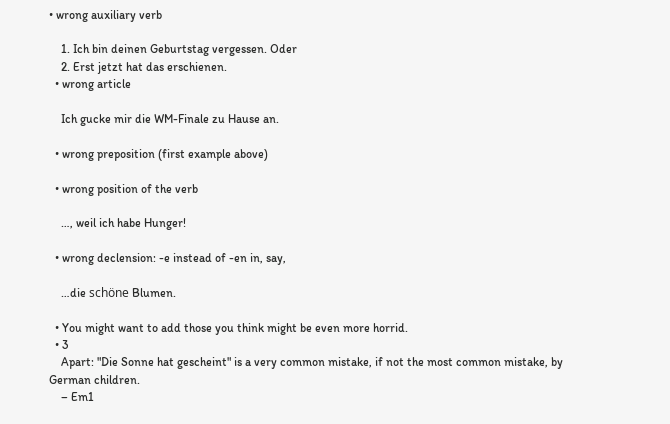• wrong auxiliary verb

    1. Ich bin deinen Geburtstag vergessen. Oder
    2. Erst jetzt hat das erschienen.
  • wrong article

    Ich gucke mir die WM-Finale zu Hause an.

  • wrong preposition (first example above)

  • wrong position of the verb

    …, weil ich habe Hunger!

  • wrong declension: -e instead of -en in, say,

    …die schöne Blumen.

  • You might want to add those you think might be even more horrid.
  • 3
    Apart: "Die Sonne hat gescheint" is a very common mistake, if not the most common mistake, by German children.
    – Em1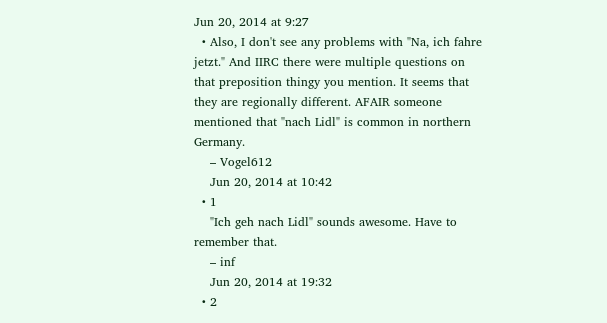Jun 20, 2014 at 9:27
  • Also, I don't see any problems with "Na, ich fahre jetzt." And IIRC there were multiple questions on that preposition thingy you mention. It seems that they are regionally different. AFAIR someone mentioned that "nach Lidl" is common in northern Germany.
    – Vogel612
    Jun 20, 2014 at 10:42
  • 1
    "Ich geh nach Lidl" sounds awesome. Have to remember that.
    – inf
    Jun 20, 2014 at 19:32
  • 2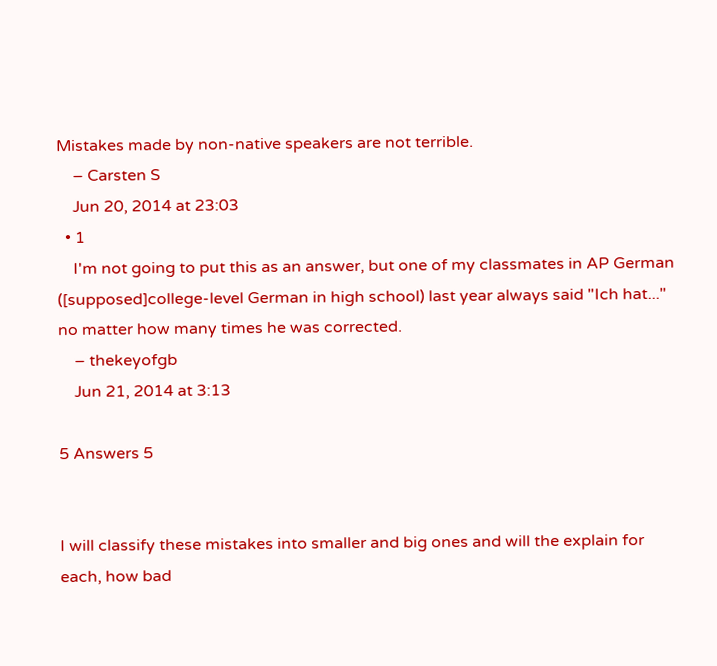Mistakes made by non-native speakers are not terrible.
    – Carsten S
    Jun 20, 2014 at 23:03
  • 1
    I'm not going to put this as an answer, but one of my classmates in AP German ([supposed]college-level German in high school) last year always said "Ich hat..." no matter how many times he was corrected.
    – thekeyofgb
    Jun 21, 2014 at 3:13

5 Answers 5


I will classify these mistakes into smaller and big ones and will the explain for each, how bad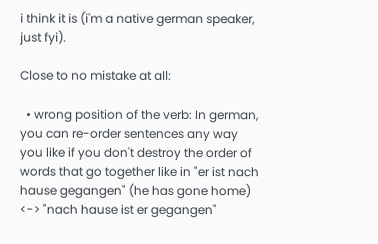i think it is (i'm a native german speaker, just fyi).

Close to no mistake at all:

  • wrong position of the verb: In german, you can re-order sentences any way you like if you don't destroy the order of words that go together like in "er ist nach hause gegangen" (he has gone home) <-> "nach hause ist er gegangen"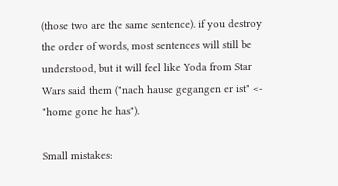(those two are the same sentence). if you destroy the order of words, most sentences will still be understood, but it will feel like Yoda from Star Wars said them ("nach hause gegangen er ist" <- "home gone he has").

Small mistakes: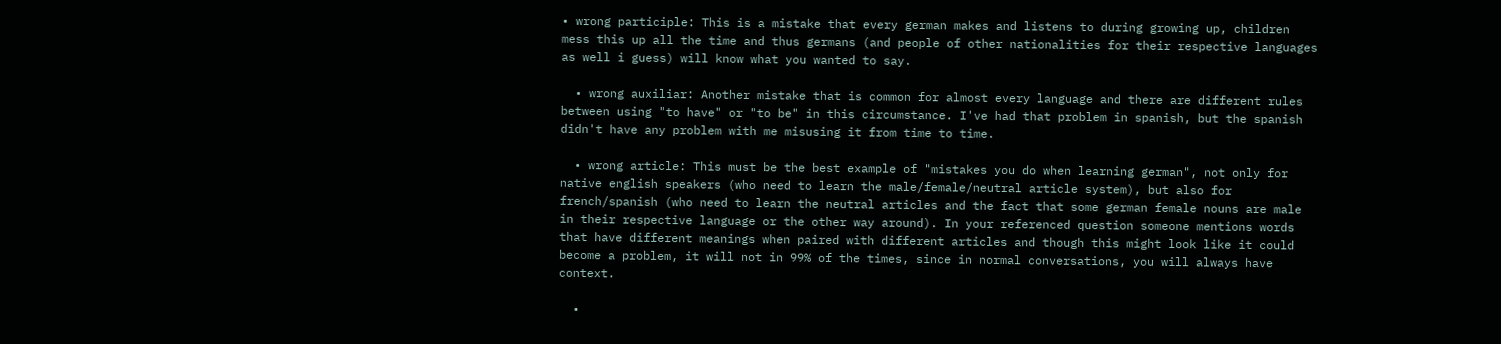• wrong participle: This is a mistake that every german makes and listens to during growing up, children mess this up all the time and thus germans (and people of other nationalities for their respective languages as well i guess) will know what you wanted to say.

  • wrong auxiliar: Another mistake that is common for almost every language and there are different rules between using "to have" or "to be" in this circumstance. I've had that problem in spanish, but the spanish didn't have any problem with me misusing it from time to time.

  • wrong article: This must be the best example of "mistakes you do when learning german", not only for native english speakers (who need to learn the male/female/neutral article system), but also for french/spanish (who need to learn the neutral articles and the fact that some german female nouns are male in their respective language or the other way around). In your referenced question someone mentions words that have different meanings when paired with different articles and though this might look like it could become a problem, it will not in 99% of the times, since in normal conversations, you will always have context.

  •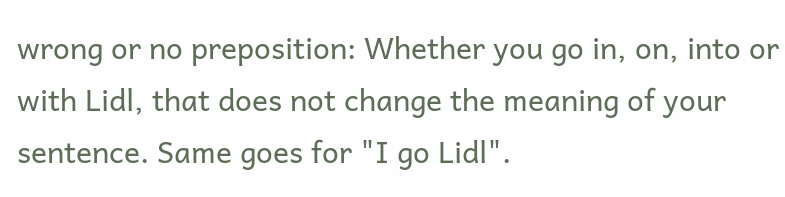wrong or no preposition: Whether you go in, on, into or with Lidl, that does not change the meaning of your sentence. Same goes for "I go Lidl".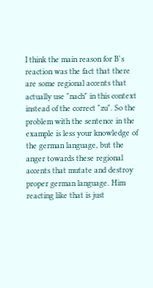I think the main reason for B's reaction was the fact that there are some regional accents that actually use "nach" in this context instead of the correct "zu". So the problem with the sentence in the example is less your knowledge of the german language, but the anger towards these regional accents that mutate and destroy proper german language. Him reacting like that is just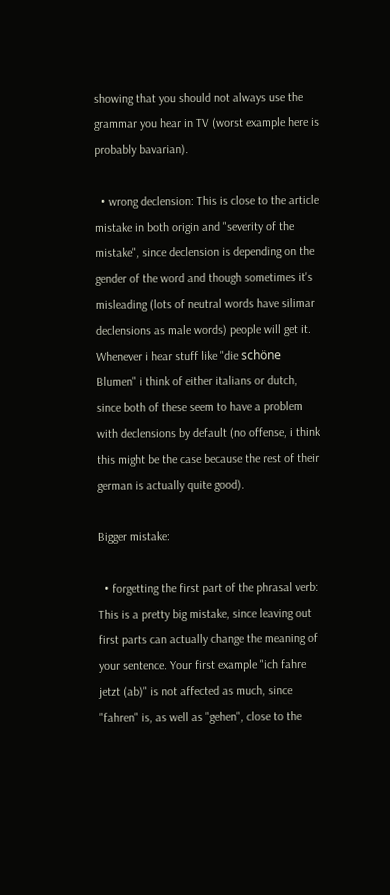showing that you should not always use the grammar you hear in TV (worst example here is probably bavarian).

  • wrong declension: This is close to the article mistake in both origin and "severity of the mistake", since declension is depending on the gender of the word and though sometimes it's misleading (lots of neutral words have silimar declensions as male words) people will get it. Whenever i hear stuff like "die schöne Blumen" i think of either italians or dutch, since both of these seem to have a problem with declensions by default (no offense, i think this might be the case because the rest of their german is actually quite good).

Bigger mistake:

  • forgetting the first part of the phrasal verb: This is a pretty big mistake, since leaving out first parts can actually change the meaning of your sentence. Your first example "ich fahre jetzt (ab)" is not affected as much, since "fahren" is, as well as "gehen", close to the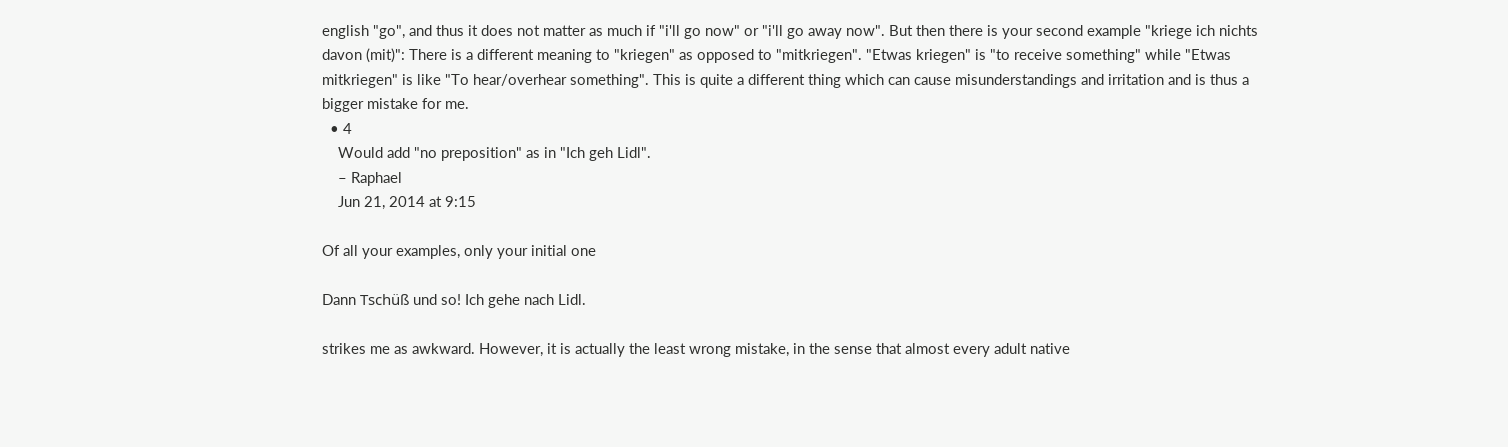english "go", and thus it does not matter as much if "i'll go now" or "i'll go away now". But then there is your second example "kriege ich nichts davon (mit)": There is a different meaning to "kriegen" as opposed to "mitkriegen". "Etwas kriegen" is "to receive something" while "Etwas mitkriegen" is like "To hear/overhear something". This is quite a different thing which can cause misunderstandings and irritation and is thus a bigger mistake for me.
  • 4
    Would add "no preposition" as in "Ich geh Lidl".
    – Raphael
    Jun 21, 2014 at 9:15

Of all your examples, only your initial one

Dann Tschüß und so! Ich gehe nach Lidl.

strikes me as awkward. However, it is actually the least wrong mistake, in the sense that almost every adult native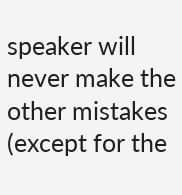speaker will never make the other mistakes (except for the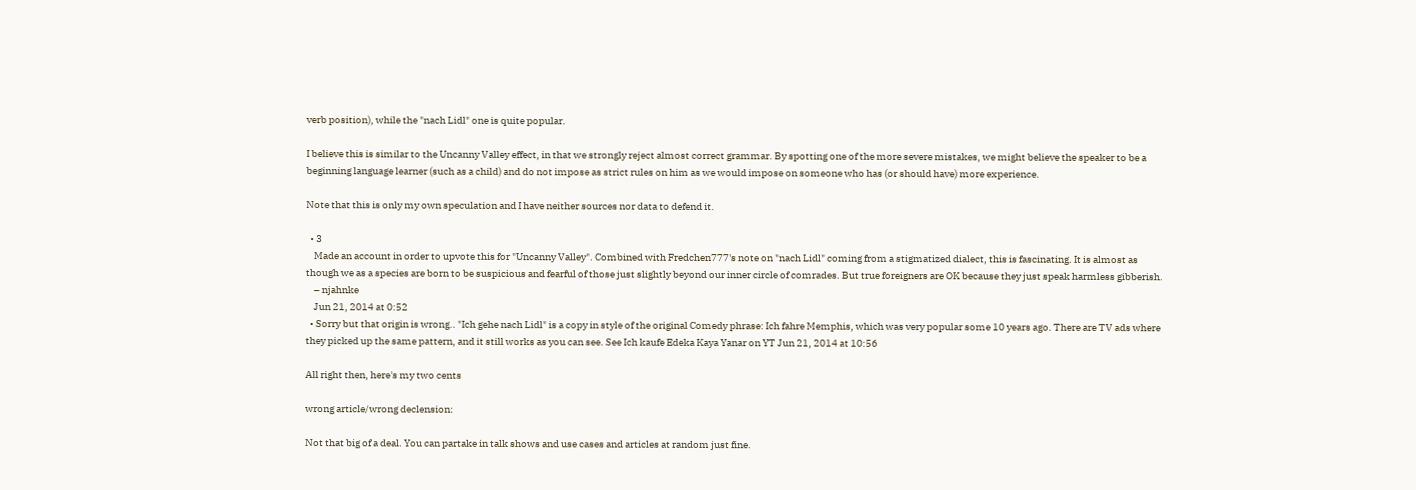verb position), while the "nach Lidl" one is quite popular.

I believe this is similar to the Uncanny Valley effect, in that we strongly reject almost correct grammar. By spotting one of the more severe mistakes, we might believe the speaker to be a beginning language learner (such as a child) and do not impose as strict rules on him as we would impose on someone who has (or should have) more experience.

Note that this is only my own speculation and I have neither sources nor data to defend it.

  • 3
    Made an account in order to upvote this for "Uncanny Valley". Combined with Fredchen777's note on "nach Lidl" coming from a stigmatized dialect, this is fascinating. It is almost as though we as a species are born to be suspicious and fearful of those just slightly beyond our inner circle of comrades. But true foreigners are OK because they just speak harmless gibberish.
    – njahnke
    Jun 21, 2014 at 0:52
  • Sorry but that origin is wrong.. "Ich gehe nach Lidl" is a copy in style of the original Comedy phrase: Ich fahre Memphis, which was very popular some 10 years ago. There are TV ads where they picked up the same pattern, and it still works as you can see. See Ich kaufe Edeka Kaya Yanar on YT Jun 21, 2014 at 10:56

All right then, here's my two cents

wrong article/wrong declension:

Not that big of a deal. You can partake in talk shows and use cases and articles at random just fine.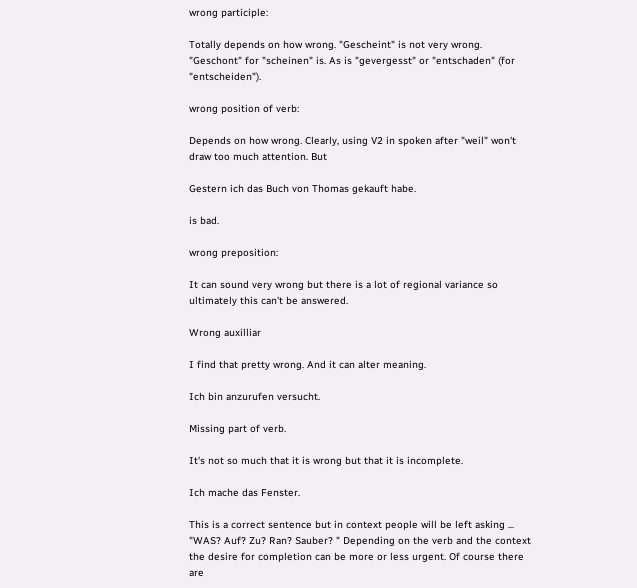wrong participle:

Totally depends on how wrong. "Gescheint" is not very wrong. "Geschont" for "scheinen" is. As is "gevergesst" or "entschaden" (for "entscheiden").

wrong position of verb:

Depends on how wrong. Clearly, using V2 in spoken after "weil" won't draw too much attention. But

Gestern ich das Buch von Thomas gekauft habe.

is bad.

wrong preposition:

It can sound very wrong but there is a lot of regional variance so ultimately this can't be answered.

Wrong auxilliar

I find that pretty wrong. And it can alter meaning.

Ich bin anzurufen versucht.

Missing part of verb.

It's not so much that it is wrong but that it is incomplete.

Ich mache das Fenster.

This is a correct sentence but in context people will be left asking ... "WAS? Auf? Zu? Ran? Sauber? " Depending on the verb and the context the desire for completion can be more or less urgent. Of course there are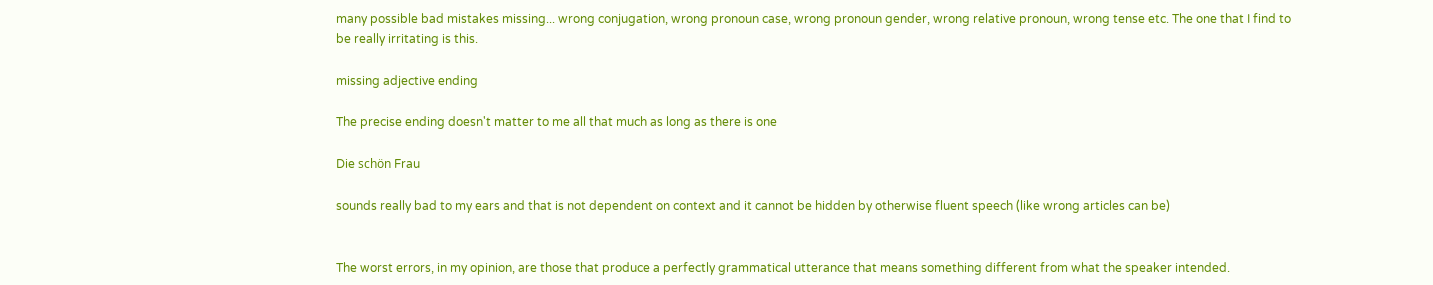many possible bad mistakes missing... wrong conjugation, wrong pronoun case, wrong pronoun gender, wrong relative pronoun, wrong tense etc. The one that I find to be really irritating is this.

missing adjective ending

The precise ending doesn't matter to me all that much as long as there is one

Die schön Frau

sounds really bad to my ears and that is not dependent on context and it cannot be hidden by otherwise fluent speech (like wrong articles can be)


The worst errors, in my opinion, are those that produce a perfectly grammatical utterance that means something different from what the speaker intended.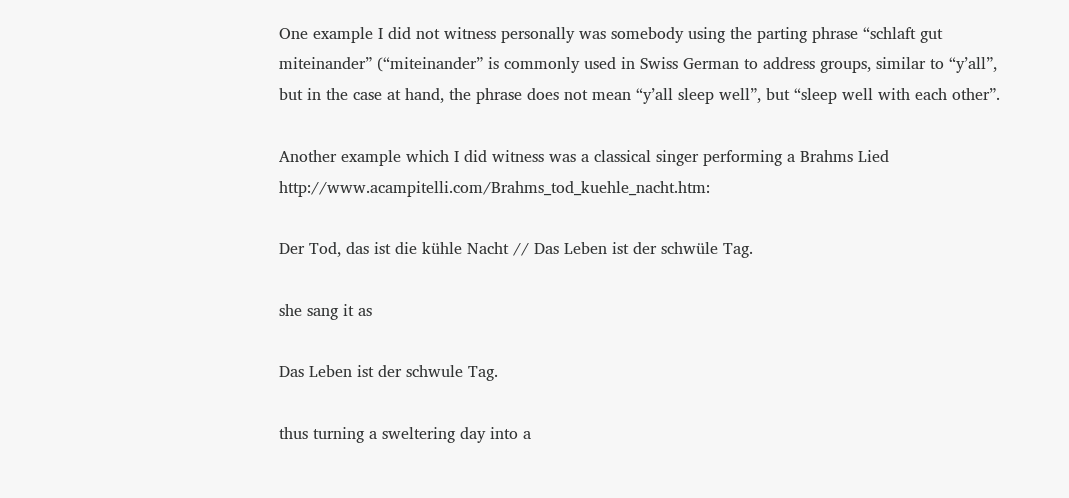One example I did not witness personally was somebody using the parting phrase “schlaft gut miteinander” (“miteinander” is commonly used in Swiss German to address groups, similar to “y’all”, but in the case at hand, the phrase does not mean “y’all sleep well”, but “sleep well with each other”.

Another example which I did witness was a classical singer performing a Brahms Lied http://www.acampitelli.com/Brahms_tod_kuehle_nacht.htm:

Der Tod, das ist die kühle Nacht // Das Leben ist der schwüle Tag.

she sang it as

Das Leben ist der schwule Tag.

thus turning a sweltering day into a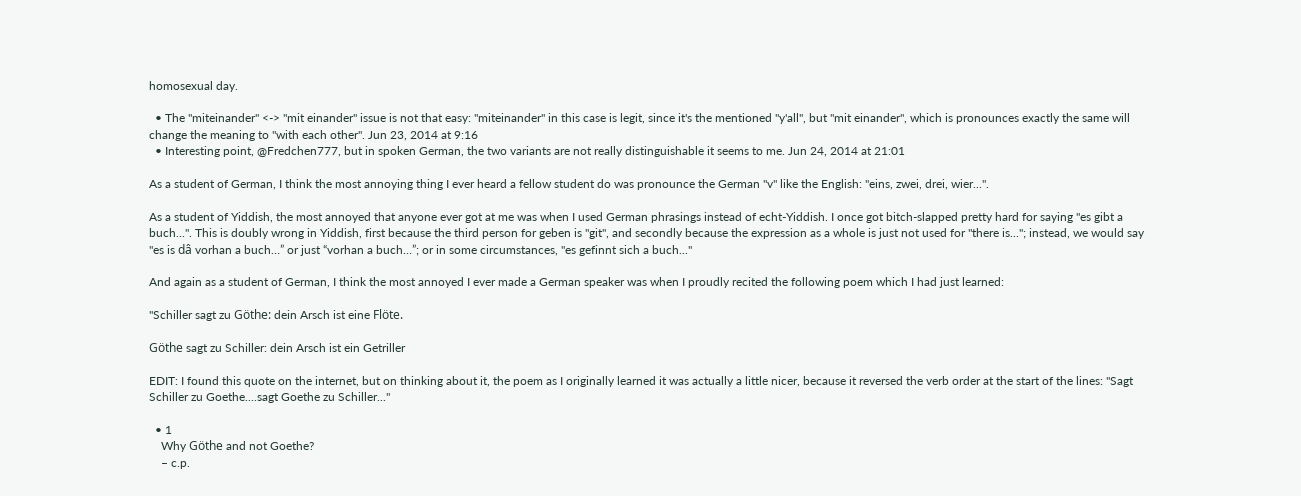homosexual day.

  • The "miteinander" <-> "mit einander" issue is not that easy: "miteinander" in this case is legit, since it's the mentioned "y'all", but "mit einander", which is pronounces exactly the same will change the meaning to "with each other". Jun 23, 2014 at 9:16
  • Interesting point, @Fredchen777, but in spoken German, the two variants are not really distinguishable it seems to me. Jun 24, 2014 at 21:01

As a student of German, I think the most annoying thing I ever heard a fellow student do was pronounce the German "v" like the English: "eins, zwei, drei, wier...".

As a student of Yiddish, the most annoyed that anyone ever got at me was when I used German phrasings instead of echt-Yiddish. I once got bitch-slapped pretty hard for saying "es gibt a buch...". This is doubly wrong in Yiddish, first because the third person for geben is "git", and secondly because the expression as a whole is just not used for "there is..."; instead, we would say "es is dâ vorhan a buch…” or just “vorhan a buch…”; or in some circumstances, "es gefinnt sich a buch..."

And again as a student of German, I think the most annoyed I ever made a German speaker was when I proudly recited the following poem which I had just learned:

"Schiller sagt zu Göthe: dein Arsch ist eine Flöte.

Göthe sagt zu Schiller: dein Arsch ist ein Getriller

EDIT: I found this quote on the internet, but on thinking about it, the poem as I originally learned it was actually a little nicer, because it reversed the verb order at the start of the lines: "Sagt Schiller zu Goethe....sagt Goethe zu Schiller..."

  • 1
    Why Göthe and not Goethe?
    – c.p.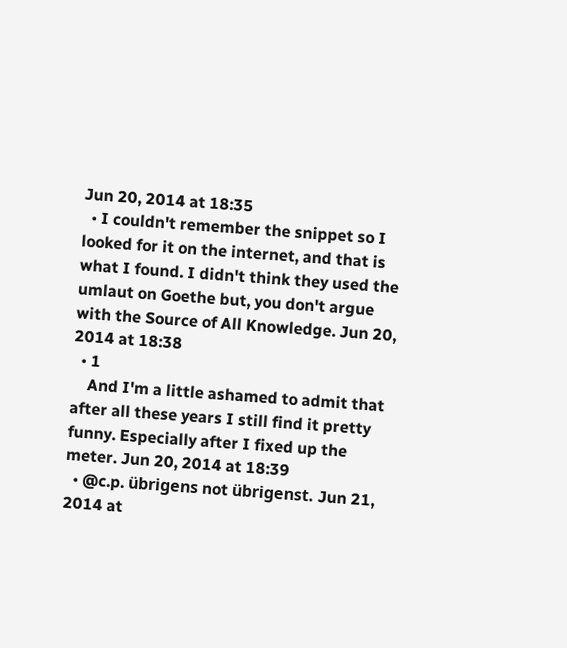Jun 20, 2014 at 18:35
  • I couldn't remember the snippet so I looked for it on the internet, and that is what I found. I didn't think they used the umlaut on Goethe but, you don't argue with the Source of All Knowledge. Jun 20, 2014 at 18:38
  • 1
    And I'm a little ashamed to admit that after all these years I still find it pretty funny. Especially after I fixed up the meter. Jun 20, 2014 at 18:39
  • @c.p. übrigens not übrigenst. Jun 21, 2014 at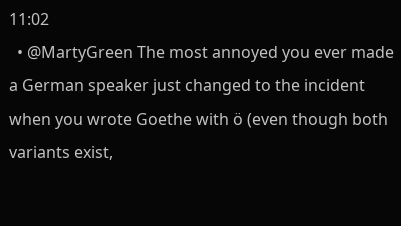11:02
  • @MartyGreen The most annoyed you ever made a German speaker just changed to the incident when you wrote Goethe with ö (even though both variants exist,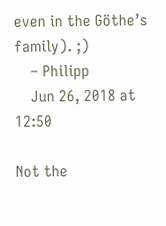even in the Göthe’s family). ;)
    – Philipp
    Jun 26, 2018 at 12:50

Not the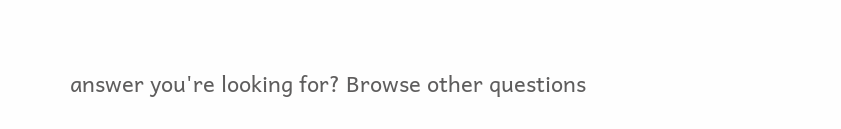answer you're looking for? Browse other questions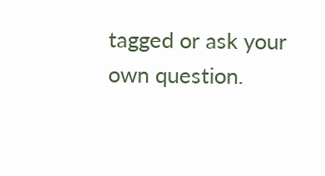tagged or ask your own question.